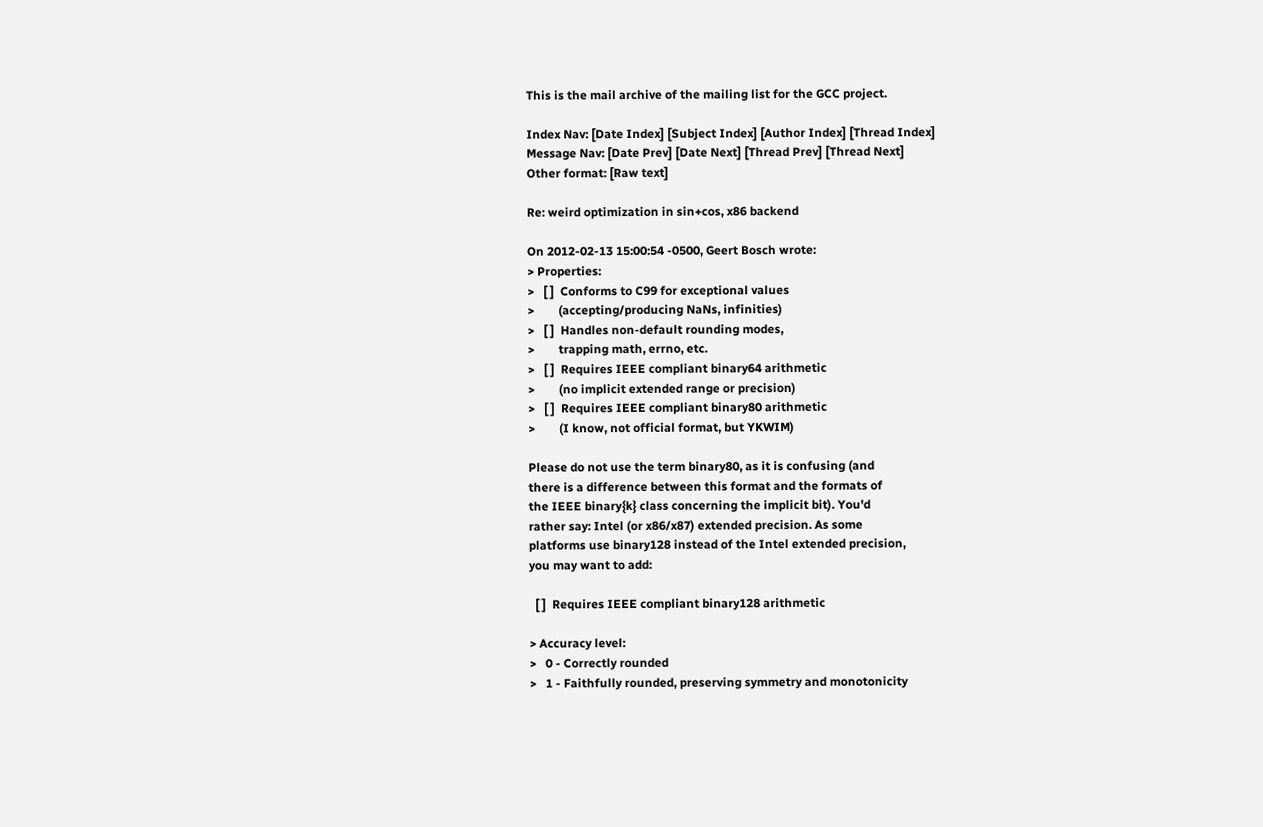This is the mail archive of the mailing list for the GCC project.

Index Nav: [Date Index] [Subject Index] [Author Index] [Thread Index]
Message Nav: [Date Prev] [Date Next] [Thread Prev] [Thread Next]
Other format: [Raw text]

Re: weird optimization in sin+cos, x86 backend

On 2012-02-13 15:00:54 -0500, Geert Bosch wrote:
> Properties:
>   [ ]  Conforms to C99 for exceptional values
>        (accepting/producing NaNs, infinities)
>   [ ]  Handles non-default rounding modes,
>        trapping math, errno, etc.
>   [ ]  Requires IEEE compliant binary64 arithmetic
>        (no implicit extended range or precision)
>   [ ]  Requires IEEE compliant binary80 arithmetic
>        (I know, not official format, but YKWIM)

Please do not use the term binary80, as it is confusing (and
there is a difference between this format and the formats of
the IEEE binary{k} class concerning the implicit bit). You'd
rather say: Intel (or x86/x87) extended precision. As some
platforms use binary128 instead of the Intel extended precision,
you may want to add:

  [ ]  Requires IEEE compliant binary128 arithmetic

> Accuracy level:
>   0 - Correctly rounded
>   1 - Faithfully rounded, preserving symmetry and monotonicity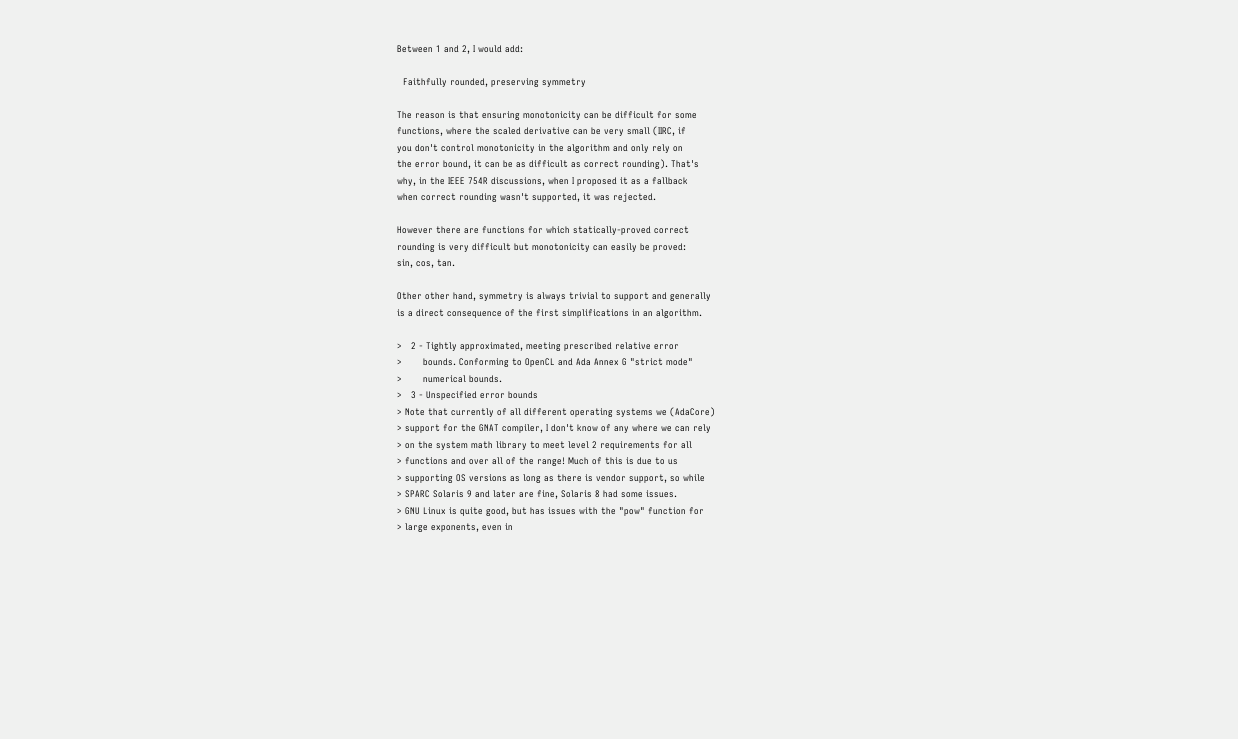Between 1 and 2, I would add:

  Faithfully rounded, preserving symmetry

The reason is that ensuring monotonicity can be difficult for some
functions, where the scaled derivative can be very small (IIRC, if
you don't control monotonicity in the algorithm and only rely on
the error bound, it can be as difficult as correct rounding). That's
why, in the IEEE 754R discussions, when I proposed it as a fallback
when correct rounding wasn't supported, it was rejected.

However there are functions for which statically-proved correct
rounding is very difficult but monotonicity can easily be proved:
sin, cos, tan.

Other other hand, symmetry is always trivial to support and generally
is a direct consequence of the first simplifications in an algorithm.

>   2 - Tightly approximated, meeting prescribed relative error
>       bounds. Conforming to OpenCL and Ada Annex G "strict mode"
>       numerical bounds.
>   3 - Unspecified error bounds
> Note that currently of all different operating systems we (AdaCore)
> support for the GNAT compiler, I don't know of any where we can rely
> on the system math library to meet level 2 requirements for all
> functions and over all of the range! Much of this is due to us
> supporting OS versions as long as there is vendor support, so while
> SPARC Solaris 9 and later are fine, Solaris 8 had some issues.
> GNU Linux is quite good, but has issues with the "pow" function for
> large exponents, even in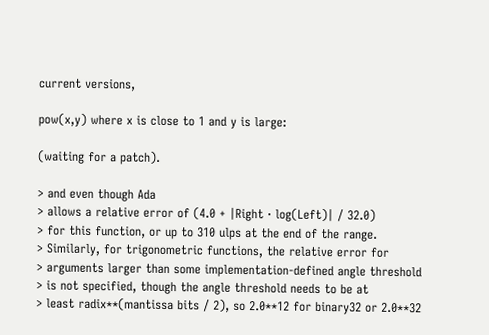current versions,

pow(x,y) where x is close to 1 and y is large:

(waiting for a patch).

> and even though Ada
> allows a relative error of (4.0 + |Right · log(Left)| / 32.0)
> for this function, or up to 310 ulps at the end of the range.
> Similarly, for trigonometric functions, the relative error for
> arguments larger than some implementation-defined angle threshold
> is not specified, though the angle threshold needs to be at
> least radix**(mantissa bits / 2), so 2.0**12 for binary32 or 2.0**32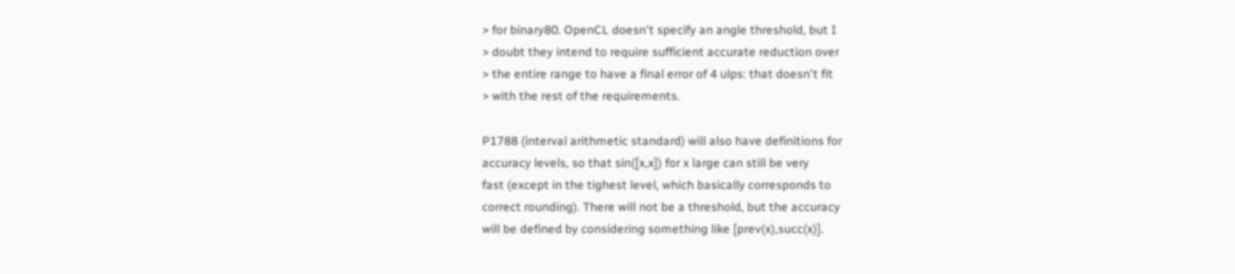> for binary80. OpenCL doesn't specify an angle threshold, but I
> doubt they intend to require sufficient accurate reduction over
> the entire range to have a final error of 4 ulps: that doesn't fit
> with the rest of the requirements.

P1788 (interval arithmetic standard) will also have definitions for
accuracy levels, so that sin([x,x]) for x large can still be very
fast (except in the tighest level, which basically corresponds to
correct rounding). There will not be a threshold, but the accuracy
will be defined by considering something like [prev(x),succ(x)].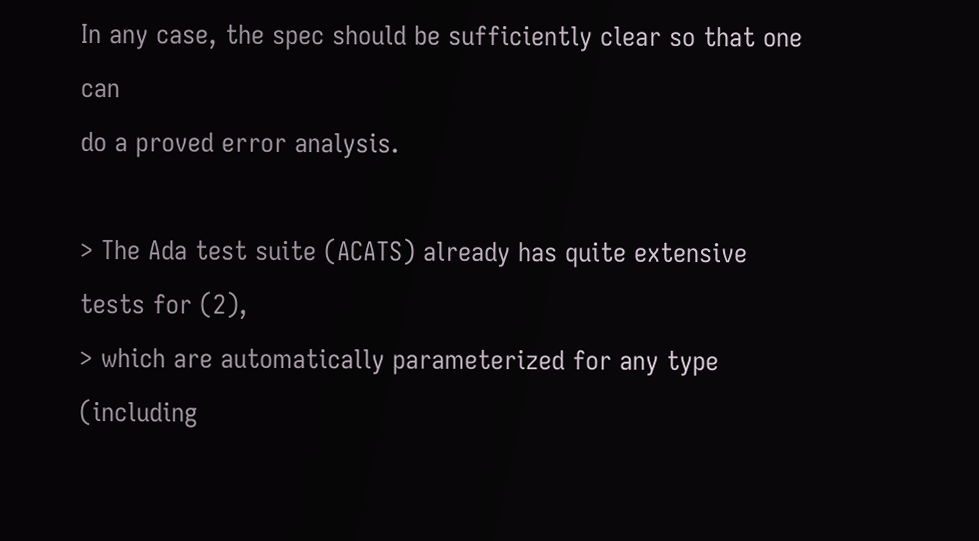In any case, the spec should be sufficiently clear so that one can
do a proved error analysis.

> The Ada test suite (ACATS) already has quite extensive tests for (2),
> which are automatically parameterized for any type (including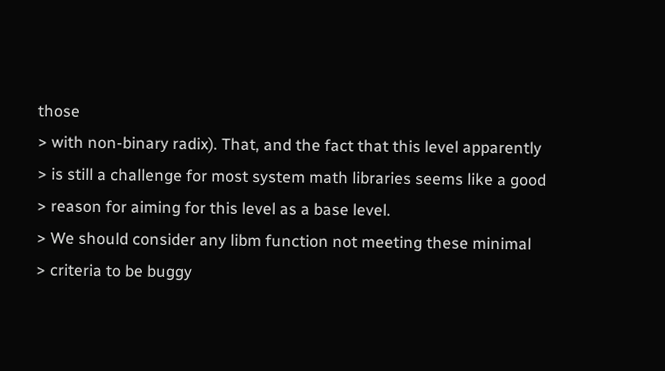those
> with non-binary radix). That, and the fact that this level apparently
> is still a challenge for most system math libraries seems like a good
> reason for aiming for this level as a base level.
> We should consider any libm function not meeting these minimal
> criteria to be buggy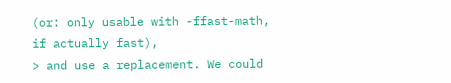(or: only usable with -ffast-math, if actually fast),
> and use a replacement. We could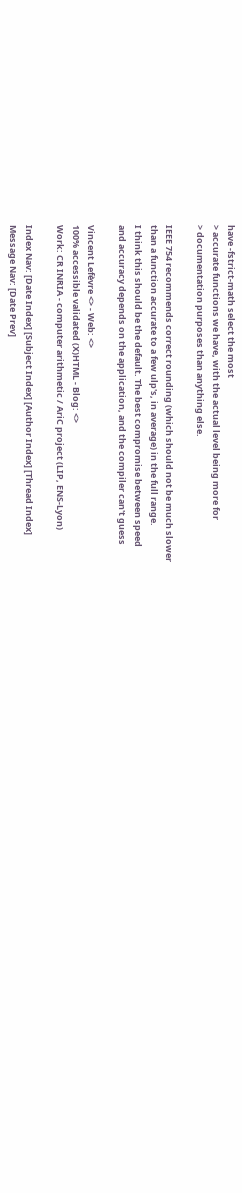have -fstrict-math select the most
> accurate functions we have, with the actual level being more for
> documentation purposes than anything else.

IEEE 754 recommends correct rounding (which should not be much slower
than a function accurate to a few ulp's, in average) in the full range.
I think this should be the default. The best compromise between speed
and accuracy depends on the application, and the compiler can't guess

Vincent Lefèvre <> - Web: <>
100% accessible validated (X)HTML - Blog: <>
Work: CR INRIA - computer arithmetic / AriC project (LIP, ENS-Lyon)

Index Nav: [Date Index] [Subject Index] [Author Index] [Thread Index]
Message Nav: [Date Prev]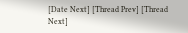[Date Next] [Thread Prev] [Thread Next]